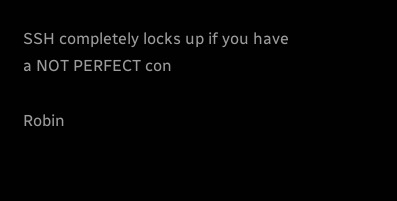SSH completely locks up if you have a NOT PERFECT con

Robin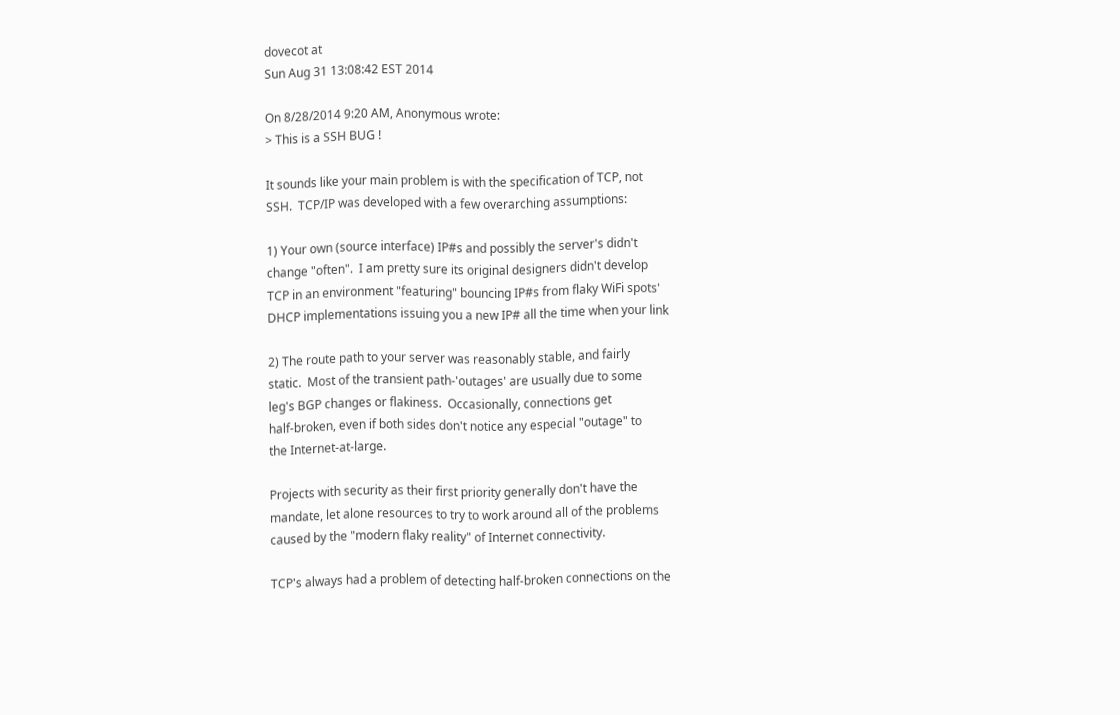dovecot at
Sun Aug 31 13:08:42 EST 2014

On 8/28/2014 9:20 AM, Anonymous wrote:
> This is a SSH BUG !

It sounds like your main problem is with the specification of TCP, not
SSH.  TCP/IP was developed with a few overarching assumptions:

1) Your own (source interface) IP#s and possibly the server's didn't
change "often".  I am pretty sure its original designers didn't develop
TCP in an environment "featuring" bouncing IP#s from flaky WiFi spots'
DHCP implementations issuing you a new IP# all the time when your link

2) The route path to your server was reasonably stable, and fairly
static.  Most of the transient path-'outages' are usually due to some
leg's BGP changes or flakiness.  Occasionally, connections get
half-broken, even if both sides don't notice any especial "outage" to
the Internet-at-large.

Projects with security as their first priority generally don't have the
mandate, let alone resources to try to work around all of the problems
caused by the "modern flaky reality" of Internet connectivity.

TCP's always had a problem of detecting half-broken connections on the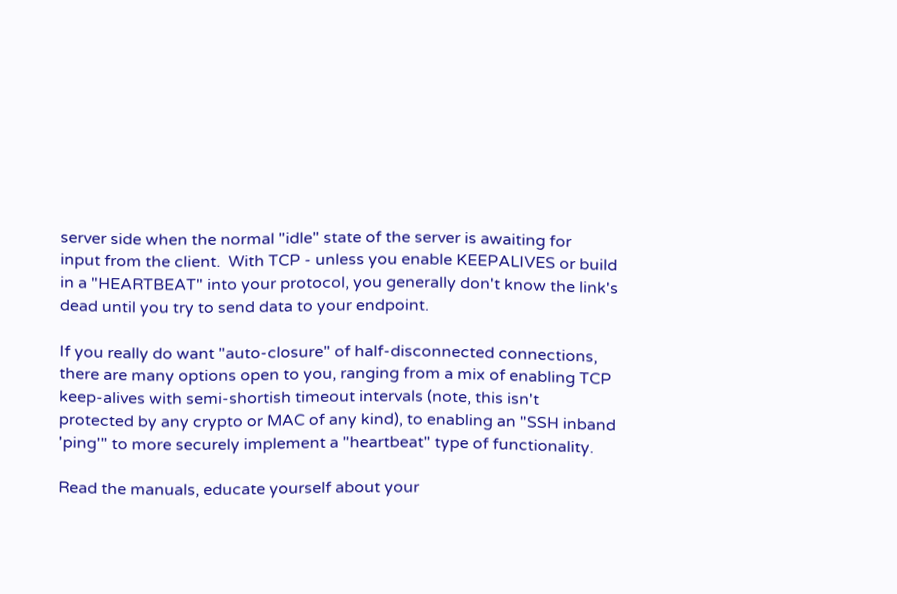server side when the normal "idle" state of the server is awaiting for
input from the client.  With TCP - unless you enable KEEPALIVES or build
in a "HEARTBEAT" into your protocol, you generally don't know the link's
dead until you try to send data to your endpoint.

If you really do want "auto-closure" of half-disconnected connections,
there are many options open to you, ranging from a mix of enabling TCP
keep-alives with semi-shortish timeout intervals (note, this isn't
protected by any crypto or MAC of any kind), to enabling an "SSH inband
'ping'" to more securely implement a "heartbeat" type of functionality.

Read the manuals, educate yourself about your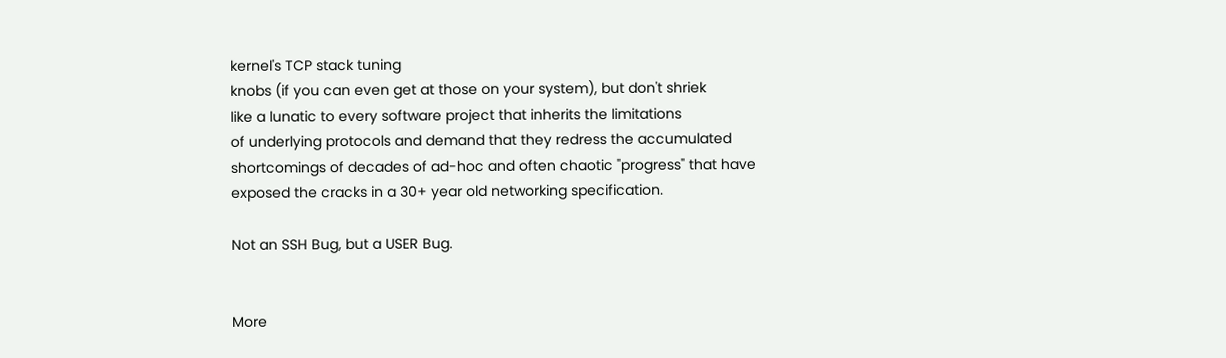kernel's TCP stack tuning
knobs (if you can even get at those on your system), but don't shriek
like a lunatic to every software project that inherits the limitations
of underlying protocols and demand that they redress the accumulated
shortcomings of decades of ad-hoc and often chaotic "progress" that have
exposed the cracks in a 30+ year old networking specification.

Not an SSH Bug, but a USER Bug.


More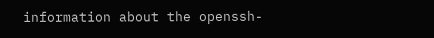information about the openssh-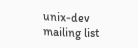unix-dev mailing list